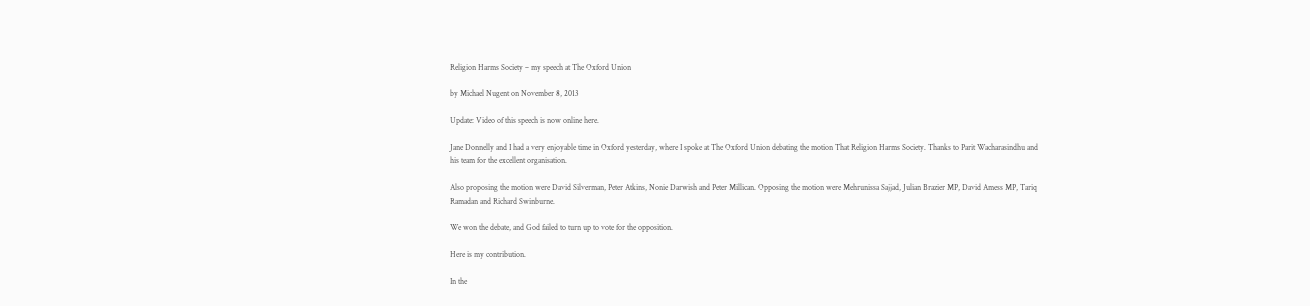Religion Harms Society – my speech at The Oxford Union

by Michael Nugent on November 8, 2013

Update: Video of this speech is now online here.

Jane Donnelly and I had a very enjoyable time in Oxford yesterday, where I spoke at The Oxford Union debating the motion That Religion Harms Society. Thanks to Parit Wacharasindhu and his team for the excellent organisation.

Also proposing the motion were David Silverman, Peter Atkins, Nonie Darwish and Peter Millican. Opposing the motion were Mehrunissa Sajjad, Julian Brazier MP, David Amess MP, Tariq Ramadan and Richard Swinburne.

We won the debate, and God failed to turn up to vote for the opposition.

Here is my contribution.

In the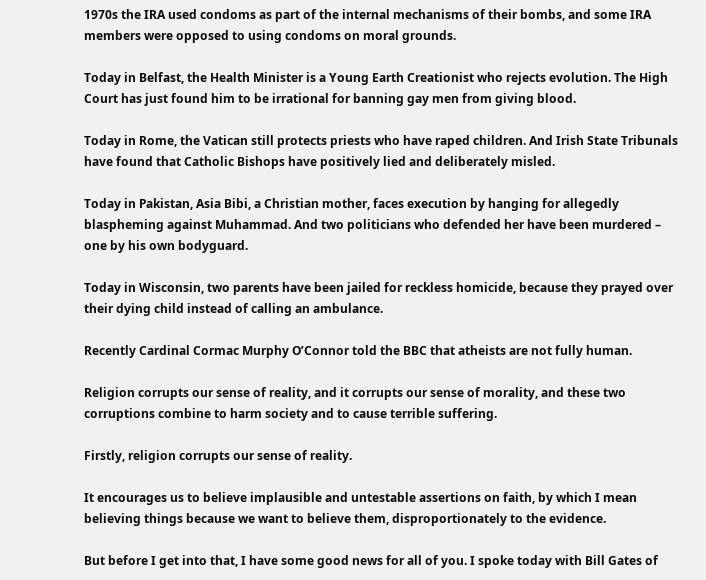1970s the IRA used condoms as part of the internal mechanisms of their bombs, and some IRA members were opposed to using condoms on moral grounds.

Today in Belfast, the Health Minister is a Young Earth Creationist who rejects evolution. The High Court has just found him to be irrational for banning gay men from giving blood.

Today in Rome, the Vatican still protects priests who have raped children. And Irish State Tribunals have found that Catholic Bishops have positively lied and deliberately misled.

Today in Pakistan, Asia Bibi, a Christian mother, faces execution by hanging for allegedly blaspheming against Muhammad. And two politicians who defended her have been murdered – one by his own bodyguard.

Today in Wisconsin, two parents have been jailed for reckless homicide, because they prayed over their dying child instead of calling an ambulance.

Recently Cardinal Cormac Murphy O’Connor told the BBC that atheists are not fully human.

Religion corrupts our sense of reality, and it corrupts our sense of morality, and these two corruptions combine to harm society and to cause terrible suffering.

Firstly, religion corrupts our sense of reality.

It encourages us to believe implausible and untestable assertions on faith, by which I mean believing things because we want to believe them, disproportionately to the evidence.

But before I get into that, I have some good news for all of you. I spoke today with Bill Gates of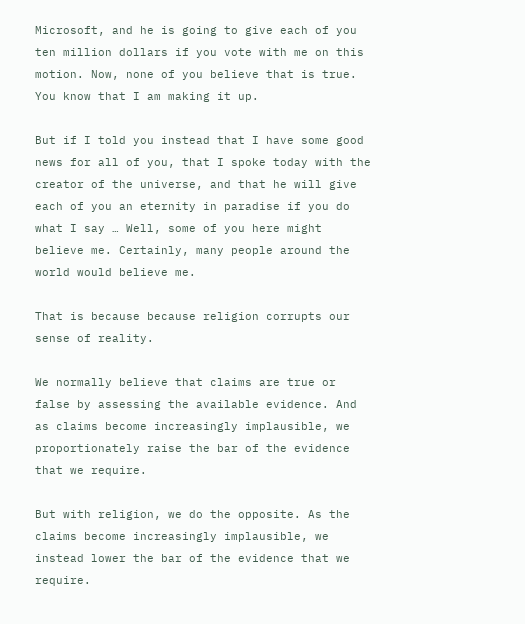Microsoft, and he is going to give each of you ten million dollars if you vote with me on this motion. Now, none of you believe that is true. You know that I am making it up.

But if I told you instead that I have some good news for all of you, that I spoke today with the creator of the universe, and that he will give each of you an eternity in paradise if you do what I say … Well, some of you here might believe me. Certainly, many people around the world would believe me.

That is because because religion corrupts our sense of reality.

We normally believe that claims are true or false by assessing the available evidence. And as claims become increasingly implausible, we proportionately raise the bar of the evidence that we require.

But with religion, we do the opposite. As the claims become increasingly implausible, we instead lower the bar of the evidence that we require.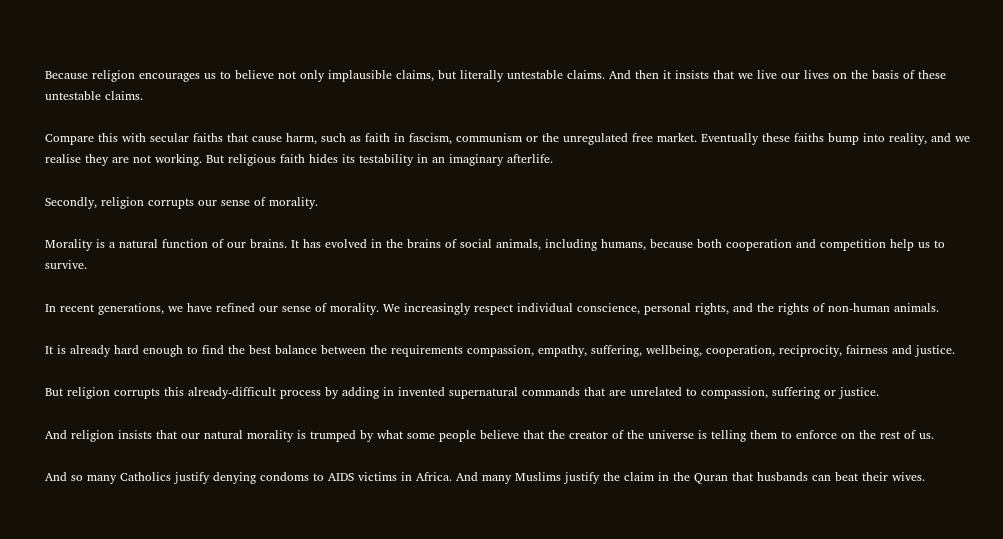Because religion encourages us to believe not only implausible claims, but literally untestable claims. And then it insists that we live our lives on the basis of these untestable claims.

Compare this with secular faiths that cause harm, such as faith in fascism, communism or the unregulated free market. Eventually these faiths bump into reality, and we realise they are not working. But religious faith hides its testability in an imaginary afterlife.

Secondly, religion corrupts our sense of morality.

Morality is a natural function of our brains. It has evolved in the brains of social animals, including humans, because both cooperation and competition help us to survive.

In recent generations, we have refined our sense of morality. We increasingly respect individual conscience, personal rights, and the rights of non-human animals.

It is already hard enough to find the best balance between the requirements compassion, empathy, suffering, wellbeing, cooperation, reciprocity, fairness and justice.

But religion corrupts this already-difficult process by adding in invented supernatural commands that are unrelated to compassion, suffering or justice.

And religion insists that our natural morality is trumped by what some people believe that the creator of the universe is telling them to enforce on the rest of us.

And so many Catholics justify denying condoms to AIDS victims in Africa. And many Muslims justify the claim in the Quran that husbands can beat their wives.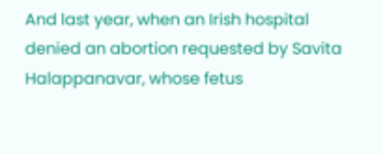And last year, when an Irish hospital denied an abortion requested by Savita Halappanavar, whose fetus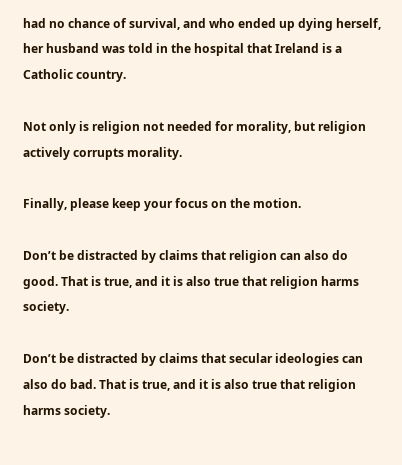had no chance of survival, and who ended up dying herself, her husband was told in the hospital that Ireland is a Catholic country.

Not only is religion not needed for morality, but religion actively corrupts morality.

Finally, please keep your focus on the motion.

Don’t be distracted by claims that religion can also do good. That is true, and it is also true that religion harms society.

Don’t be distracted by claims that secular ideologies can also do bad. That is true, and it is also true that religion harms society.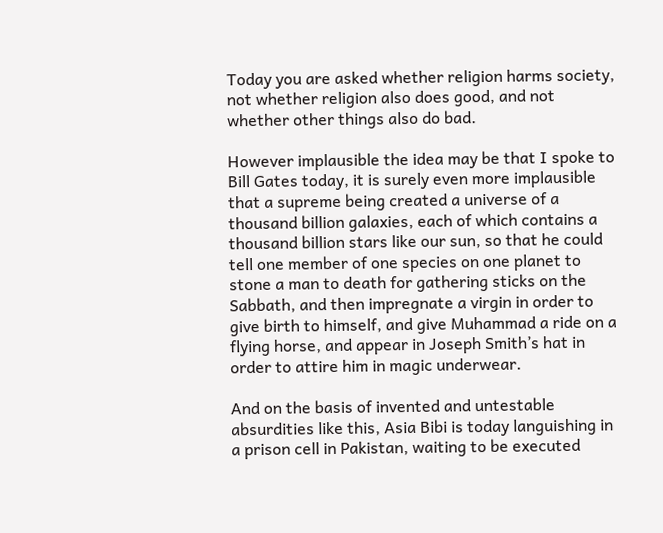Today you are asked whether religion harms society, not whether religion also does good, and not whether other things also do bad.

However implausible the idea may be that I spoke to Bill Gates today, it is surely even more implausible that a supreme being created a universe of a thousand billion galaxies, each of which contains a thousand billion stars like our sun, so that he could tell one member of one species on one planet to stone a man to death for gathering sticks on the Sabbath, and then impregnate a virgin in order to give birth to himself, and give Muhammad a ride on a flying horse, and appear in Joseph Smith’s hat in order to attire him in magic underwear.

And on the basis of invented and untestable absurdities like this, Asia Bibi is today languishing in a prison cell in Pakistan, waiting to be executed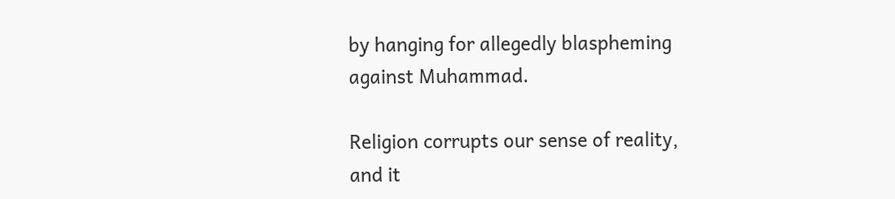by hanging for allegedly blaspheming against Muhammad.

Religion corrupts our sense of reality, and it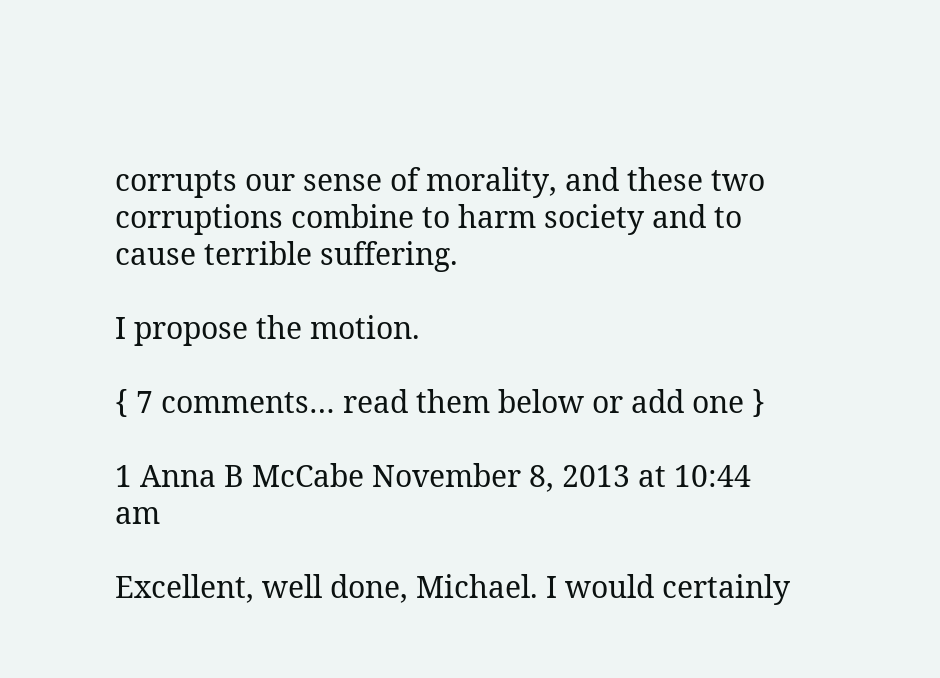corrupts our sense of morality, and these two corruptions combine to harm society and to cause terrible suffering.

I propose the motion.

{ 7 comments… read them below or add one }

1 Anna B McCabe November 8, 2013 at 10:44 am

Excellent, well done, Michael. I would certainly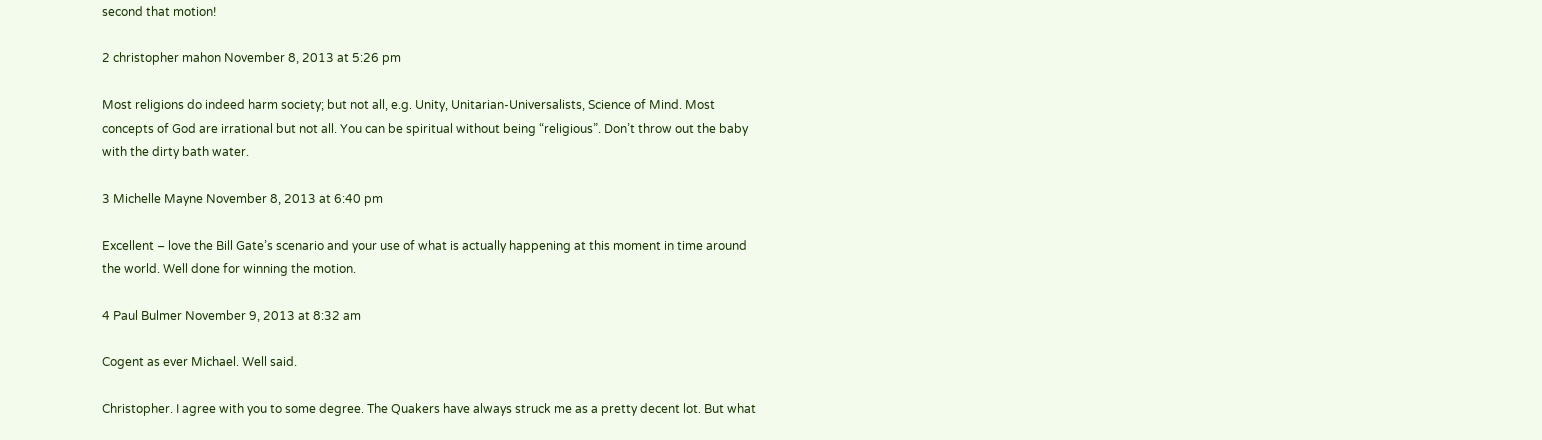second that motion!

2 christopher mahon November 8, 2013 at 5:26 pm

Most religions do indeed harm society; but not all, e.g. Unity, Unitarian-Universalists, Science of Mind. Most concepts of God are irrational but not all. You can be spiritual without being “religious”. Don’t throw out the baby with the dirty bath water.

3 Michelle Mayne November 8, 2013 at 6:40 pm

Excellent – love the Bill Gate’s scenario and your use of what is actually happening at this moment in time around the world. Well done for winning the motion.

4 Paul Bulmer November 9, 2013 at 8:32 am

Cogent as ever Michael. Well said.

Christopher. I agree with you to some degree. The Quakers have always struck me as a pretty decent lot. But what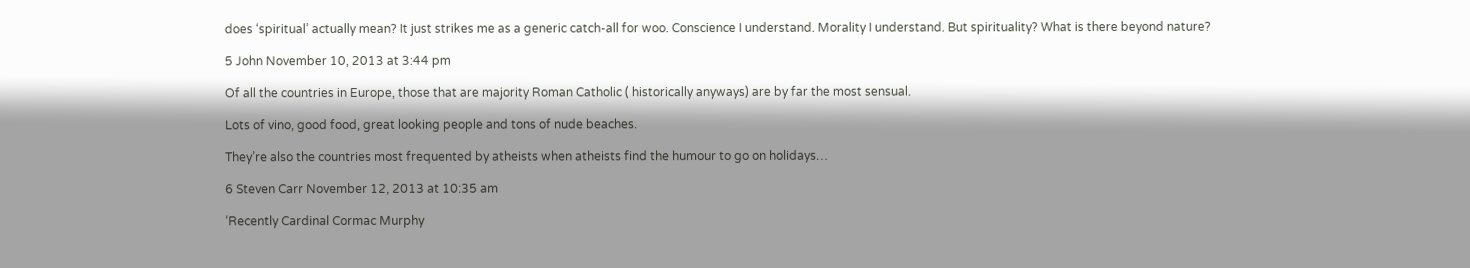does ‘spiritual’ actually mean? It just strikes me as a generic catch-all for woo. Conscience I understand. Morality I understand. But spirituality? What is there beyond nature?

5 John November 10, 2013 at 3:44 pm

Of all the countries in Europe, those that are majority Roman Catholic ( historically anyways) are by far the most sensual.

Lots of vino, good food, great looking people and tons of nude beaches.

They’re also the countries most frequented by atheists when atheists find the humour to go on holidays…

6 Steven Carr November 12, 2013 at 10:35 am

‘Recently Cardinal Cormac Murphy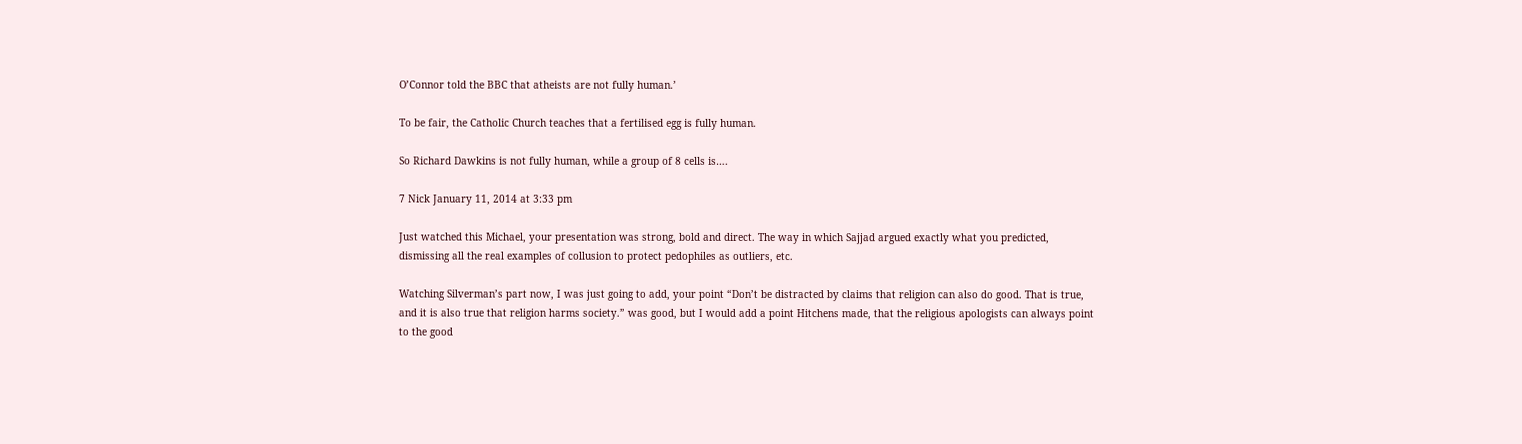O’Connor told the BBC that atheists are not fully human.’

To be fair, the Catholic Church teaches that a fertilised egg is fully human.

So Richard Dawkins is not fully human, while a group of 8 cells is….

7 Nick January 11, 2014 at 3:33 pm

Just watched this Michael, your presentation was strong, bold and direct. The way in which Sajjad argued exactly what you predicted, dismissing all the real examples of collusion to protect pedophiles as outliers, etc.

Watching Silverman’s part now, I was just going to add, your point “Don’t be distracted by claims that religion can also do good. That is true, and it is also true that religion harms society.” was good, but I would add a point Hitchens made, that the religious apologists can always point to the good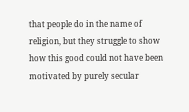that people do in the name of religion, but they struggle to show how this good could not have been motivated by purely secular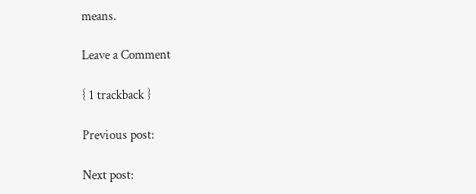means.

Leave a Comment

{ 1 trackback }

Previous post:

Next post: